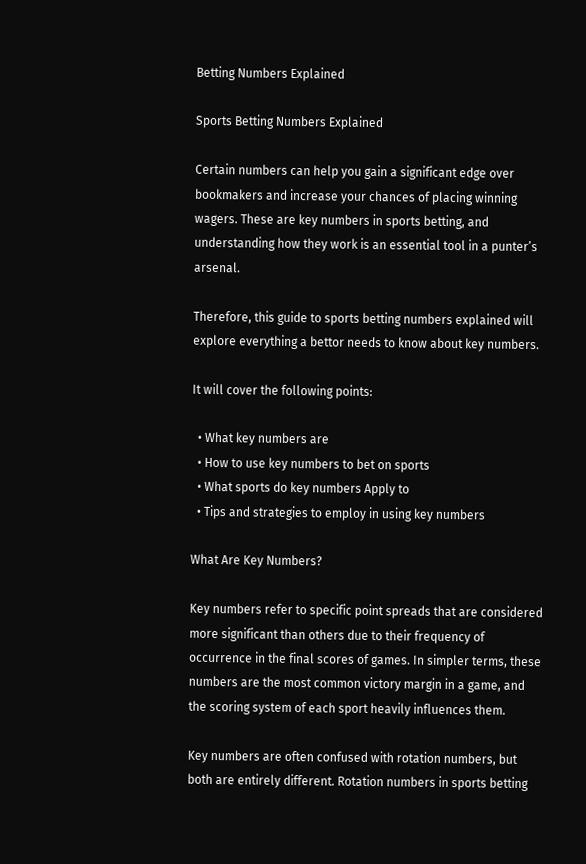Betting Numbers Explained

Sports Betting Numbers Explained

Certain numbers can help you gain a significant edge over bookmakers and increase your chances of placing winning wagers. These are key numbers in sports betting, and understanding how they work is an essential tool in a punter’s arsenal.

Therefore, this guide to sports betting numbers explained will explore everything a bettor needs to know about key numbers.

It will cover the following points:

  • What key numbers are
  • How to use key numbers to bet on sports
  • What sports do key numbers Apply to
  • Tips and strategies to employ in using key numbers

What Are Key Numbers?

Key numbers refer to specific point spreads that are considered more significant than others due to their frequency of occurrence in the final scores of games. In simpler terms, these numbers are the most common victory margin in a game, and the scoring system of each sport heavily influences them.

Key numbers are often confused with rotation numbers, but both are entirely different. Rotation numbers in sports betting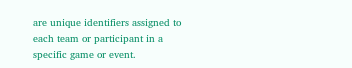are unique identifiers assigned to each team or participant in a specific game or event.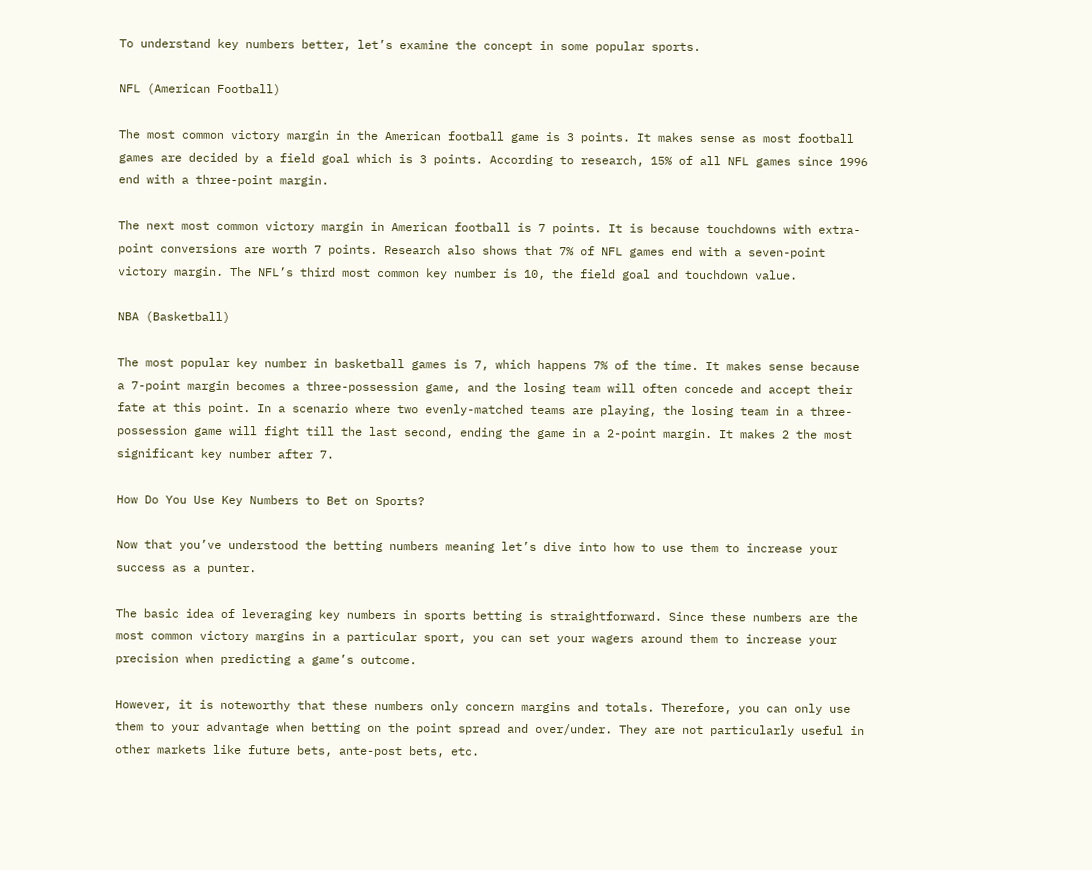To understand key numbers better, let’s examine the concept in some popular sports.

NFL (American Football)

The most common victory margin in the American football game is 3 points. It makes sense as most football games are decided by a field goal which is 3 points. According to research, 15% of all NFL games since 1996 end with a three-point margin.

The next most common victory margin in American football is 7 points. It is because touchdowns with extra-point conversions are worth 7 points. Research also shows that 7% of NFL games end with a seven-point victory margin. The NFL’s third most common key number is 10, the field goal and touchdown value.

NBA (Basketball)

The most popular key number in basketball games is 7, which happens 7% of the time. It makes sense because a 7-point margin becomes a three-possession game, and the losing team will often concede and accept their fate at this point. In a scenario where two evenly-matched teams are playing, the losing team in a three-possession game will fight till the last second, ending the game in a 2-point margin. It makes 2 the most significant key number after 7.

How Do You Use Key Numbers to Bet on Sports?

Now that you’ve understood the betting numbers meaning let’s dive into how to use them to increase your success as a punter.

The basic idea of leveraging key numbers in sports betting is straightforward. Since these numbers are the most common victory margins in a particular sport, you can set your wagers around them to increase your precision when predicting a game’s outcome.

However, it is noteworthy that these numbers only concern margins and totals. Therefore, you can only use them to your advantage when betting on the point spread and over/under. They are not particularly useful in other markets like future bets, ante-post bets, etc.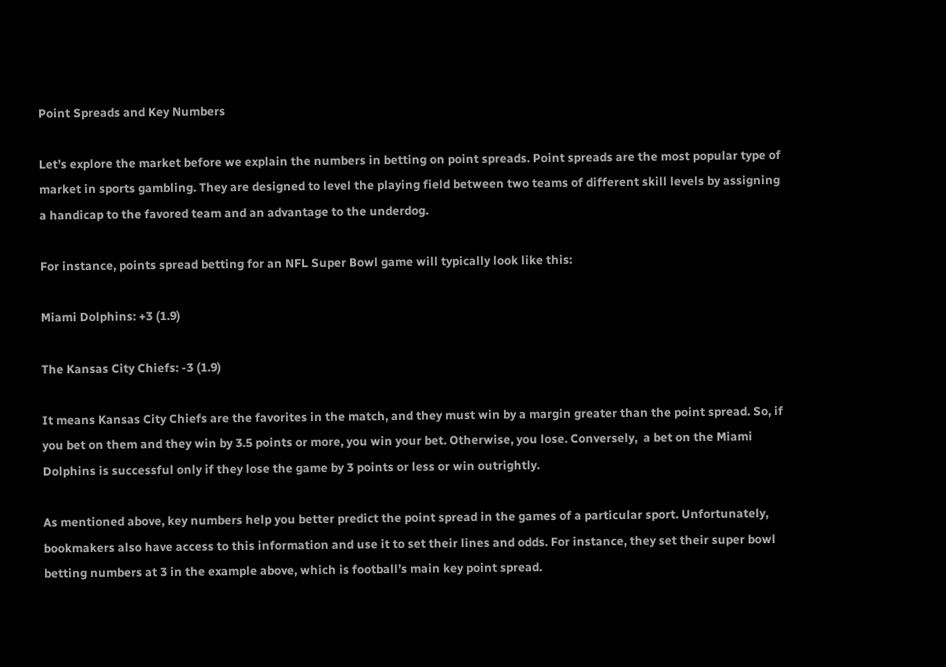Point Spreads and Key Numbers

Let’s explore the market before we explain the numbers in betting on point spreads. Point spreads are the most popular type of market in sports gambling. They are designed to level the playing field between two teams of different skill levels by assigning a handicap to the favored team and an advantage to the underdog.

For instance, points spread betting for an NFL Super Bowl game will typically look like this:

Miami Dolphins: +3 (1.9)

The Kansas City Chiefs: -3 (1.9)

It means Kansas City Chiefs are the favorites in the match, and they must win by a margin greater than the point spread. So, if you bet on them and they win by 3.5 points or more, you win your bet. Otherwise, you lose. Conversely,  a bet on the Miami Dolphins is successful only if they lose the game by 3 points or less or win outrightly.

As mentioned above, key numbers help you better predict the point spread in the games of a particular sport. Unfortunately, bookmakers also have access to this information and use it to set their lines and odds. For instance, they set their super bowl betting numbers at 3 in the example above, which is football’s main key point spread.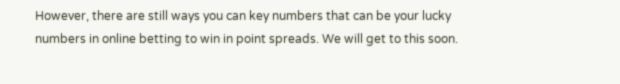However, there are still ways you can key numbers that can be your lucky numbers in online betting to win in point spreads. We will get to this soon.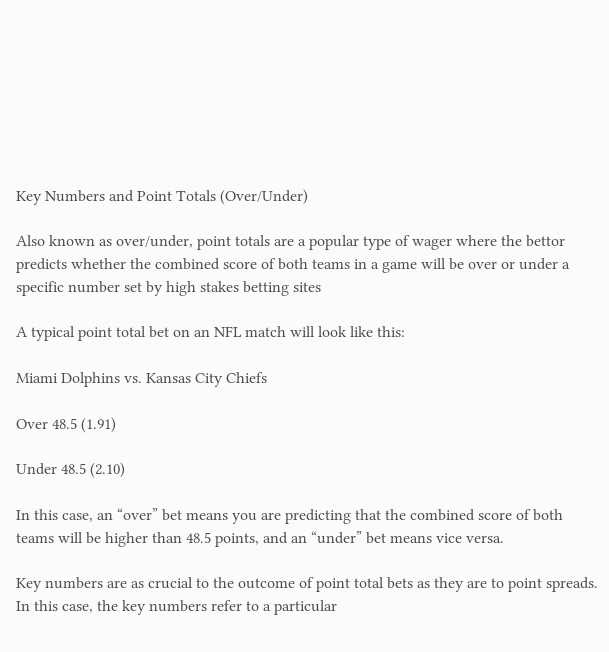Key Numbers and Point Totals (Over/Under)

Also known as over/under, point totals are a popular type of wager where the bettor predicts whether the combined score of both teams in a game will be over or under a specific number set by high stakes betting sites

A typical point total bet on an NFL match will look like this:

Miami Dolphins vs. Kansas City Chiefs

Over 48.5 (1.91)

Under 48.5 (2.10)

In this case, an “over” bet means you are predicting that the combined score of both teams will be higher than 48.5 points, and an “under” bet means vice versa.

Key numbers are as crucial to the outcome of point total bets as they are to point spreads. In this case, the key numbers refer to a particular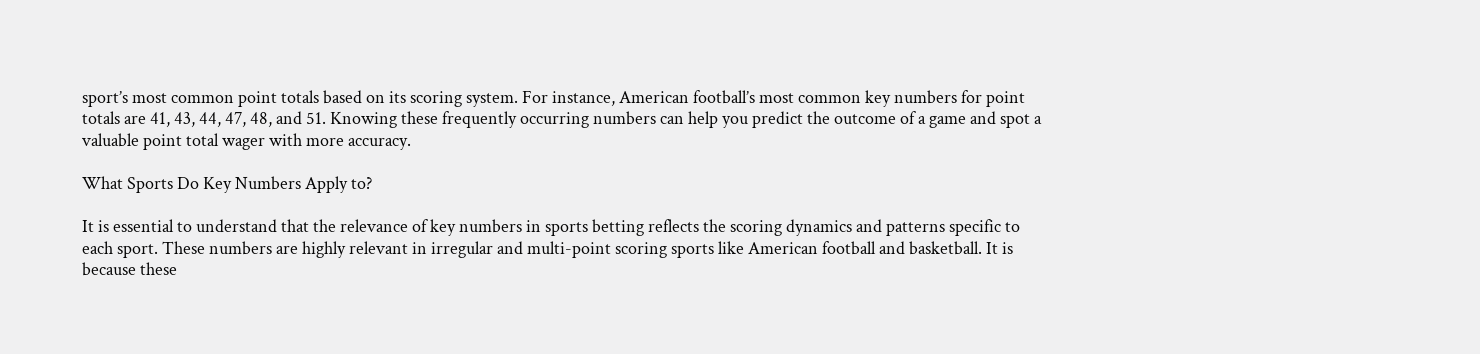sport’s most common point totals based on its scoring system. For instance, American football’s most common key numbers for point totals are 41, 43, 44, 47, 48, and 51. Knowing these frequently occurring numbers can help you predict the outcome of a game and spot a valuable point total wager with more accuracy.

What Sports Do Key Numbers Apply to?

It is essential to understand that the relevance of key numbers in sports betting reflects the scoring dynamics and patterns specific to each sport. These numbers are highly relevant in irregular and multi-point scoring sports like American football and basketball. It is because these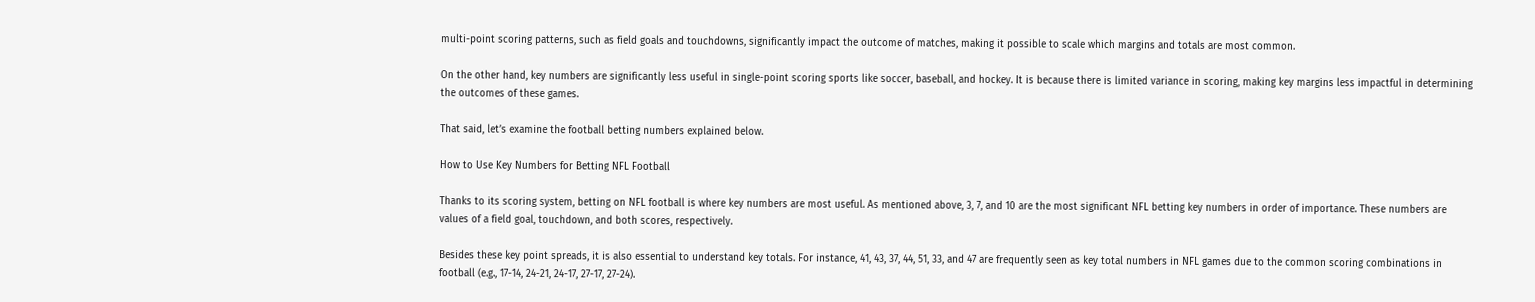multi-point scoring patterns, such as field goals and touchdowns, significantly impact the outcome of matches, making it possible to scale which margins and totals are most common.

On the other hand, key numbers are significantly less useful in single-point scoring sports like soccer, baseball, and hockey. It is because there is limited variance in scoring, making key margins less impactful in determining the outcomes of these games.

That said, let’s examine the football betting numbers explained below.

How to Use Key Numbers for Betting NFL Football

Thanks to its scoring system, betting on NFL football is where key numbers are most useful. As mentioned above, 3, 7, and 10 are the most significant NFL betting key numbers in order of importance. These numbers are values of a field goal, touchdown, and both scores, respectively.

Besides these key point spreads, it is also essential to understand key totals. For instance, 41, 43, 37, 44, 51, 33, and 47 are frequently seen as key total numbers in NFL games due to the common scoring combinations in football (e.g., 17-14, 24-21, 24-17, 27-17, 27-24).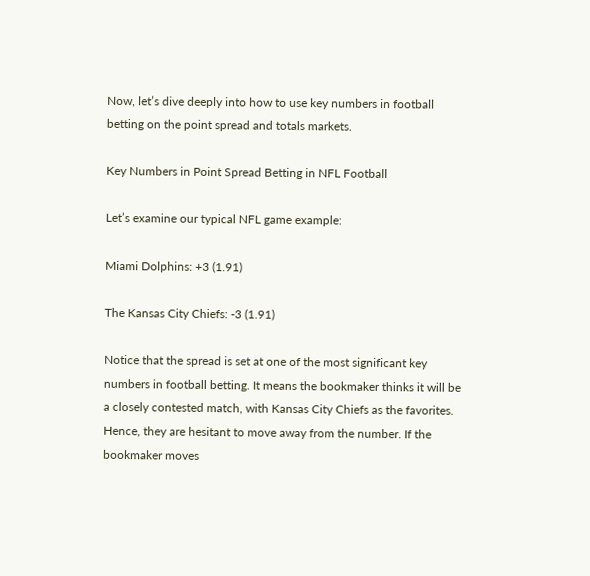Now, let’s dive deeply into how to use key numbers in football betting on the point spread and totals markets.

Key Numbers in Point Spread Betting in NFL Football

Let’s examine our typical NFL game example:

Miami Dolphins: +3 (1.91)

The Kansas City Chiefs: -3 (1.91)

Notice that the spread is set at one of the most significant key numbers in football betting. It means the bookmaker thinks it will be a closely contested match, with Kansas City Chiefs as the favorites. Hence, they are hesitant to move away from the number. If the bookmaker moves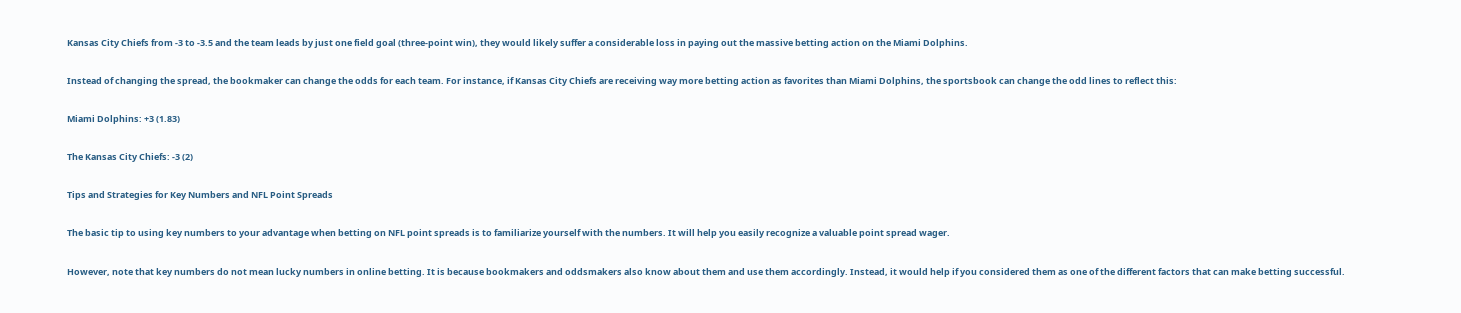Kansas City Chiefs from -3 to -3.5 and the team leads by just one field goal (three-point win), they would likely suffer a considerable loss in paying out the massive betting action on the Miami Dolphins.

Instead of changing the spread, the bookmaker can change the odds for each team. For instance, if Kansas City Chiefs are receiving way more betting action as favorites than Miami Dolphins, the sportsbook can change the odd lines to reflect this:

Miami Dolphins: +3 (1.83)

The Kansas City Chiefs: -3 (2)

Tips and Strategies for Key Numbers and NFL Point Spreads

The basic tip to using key numbers to your advantage when betting on NFL point spreads is to familiarize yourself with the numbers. It will help you easily recognize a valuable point spread wager.

However, note that key numbers do not mean lucky numbers in online betting. It is because bookmakers and oddsmakers also know about them and use them accordingly. Instead, it would help if you considered them as one of the different factors that can make betting successful.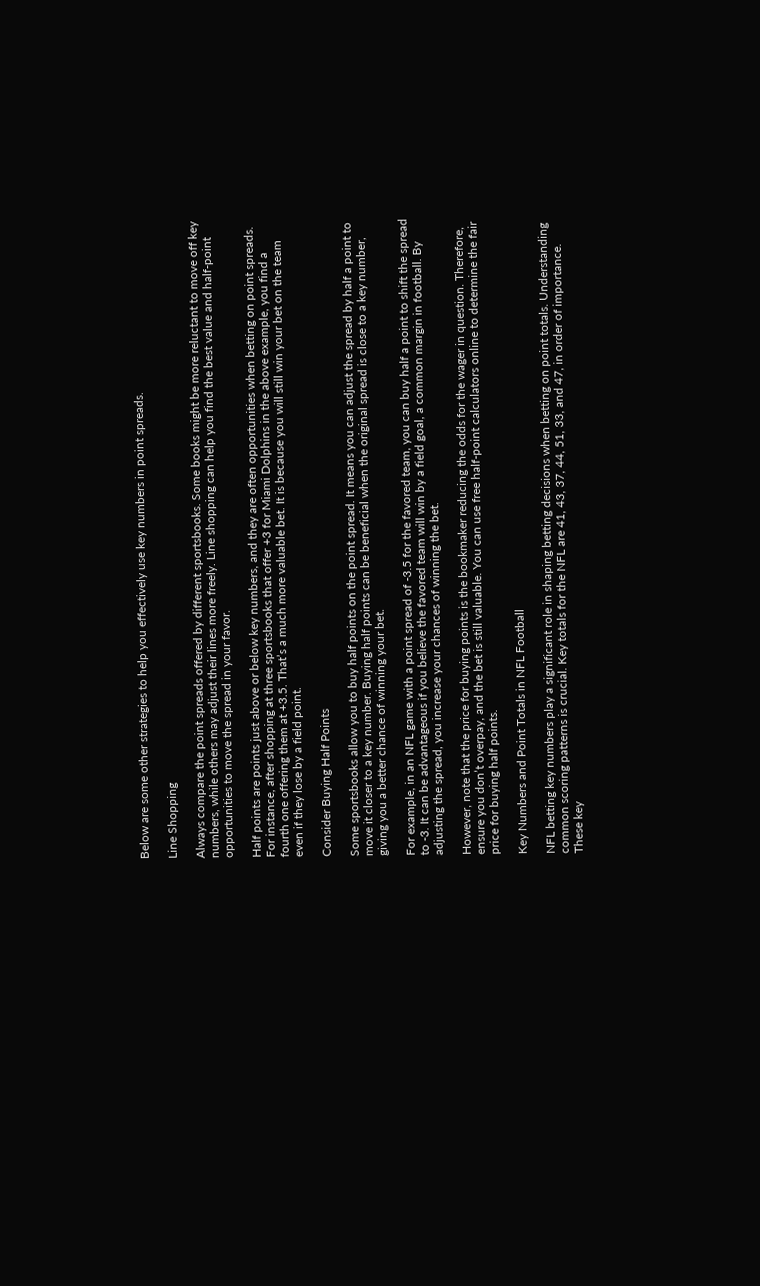Below are some other strategies to help you effectively use key numbers in point spreads.

Line Shopping

Always compare the point spreads offered by different sportsbooks. Some books might be more reluctant to move off key numbers, while others may adjust their lines more freely. Line shopping can help you find the best value and half-point opportunities to move the spread in your favor.

Half points are points just above or below key numbers, and they are often opportunities when betting on point spreads. For instance, after shopping at three sportsbooks that offer +3 for Miami Dolphins in the above example, you find a fourth one offering them at +3.5. That’s a much more valuable bet. It is because you will still win your bet on the team even if they lose by a field point.

Consider Buying Half Points

Some sportsbooks allow you to buy half points on the point spread. It means you can adjust the spread by half a point to move it closer to a key number. Buying half points can be beneficial when the original spread is close to a key number, giving you a better chance of winning your bet.

For example, in an NFL game with a point spread of -3.5 for the favored team, you can buy half a point to shift the spread to -3. It can be advantageous if you believe the favored team will win by a field goal, a common margin in football. By adjusting the spread, you increase your chances of winning the bet.

However, note that the price for buying points is the bookmaker reducing the odds for the wager in question. Therefore, ensure you don’t overpay, and the bet is still valuable. You can use free half-point calculators online to determine the fair price for buying half points.

Key Numbers and Point Totals in NFL Football

NFL betting key numbers play a significant role in shaping betting decisions when betting on point totals. Understanding common scoring patterns is crucial. Key totals for the NFL are 41, 43, 37, 44, 51, 33, and 47, in order of importance. These key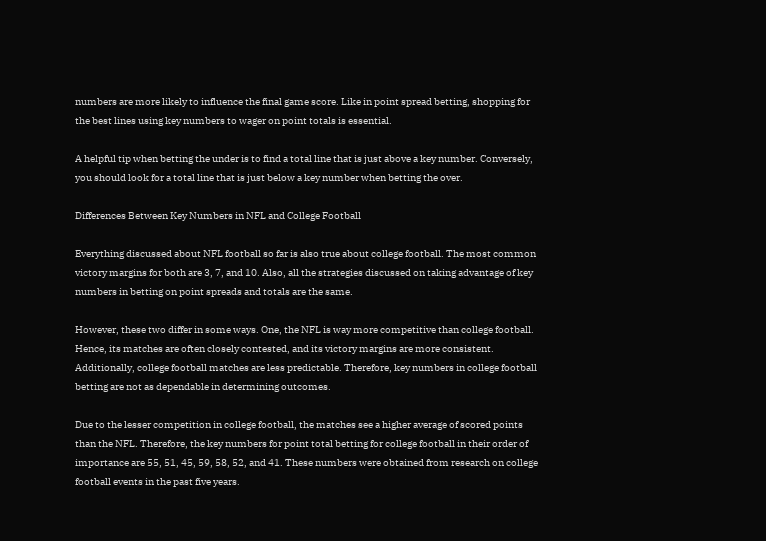numbers are more likely to influence the final game score. Like in point spread betting, shopping for the best lines using key numbers to wager on point totals is essential.

A helpful tip when betting the under is to find a total line that is just above a key number. Conversely, you should look for a total line that is just below a key number when betting the over.

Differences Between Key Numbers in NFL and College Football

Everything discussed about NFL football so far is also true about college football. The most common victory margins for both are 3, 7, and 10. Also, all the strategies discussed on taking advantage of key numbers in betting on point spreads and totals are the same.

However, these two differ in some ways. One, the NFL is way more competitive than college football. Hence, its matches are often closely contested, and its victory margins are more consistent. Additionally, college football matches are less predictable. Therefore, key numbers in college football betting are not as dependable in determining outcomes.

Due to the lesser competition in college football, the matches see a higher average of scored points than the NFL. Therefore, the key numbers for point total betting for college football in their order of importance are 55, 51, 45, 59, 58, 52, and 41. These numbers were obtained from research on college football events in the past five years.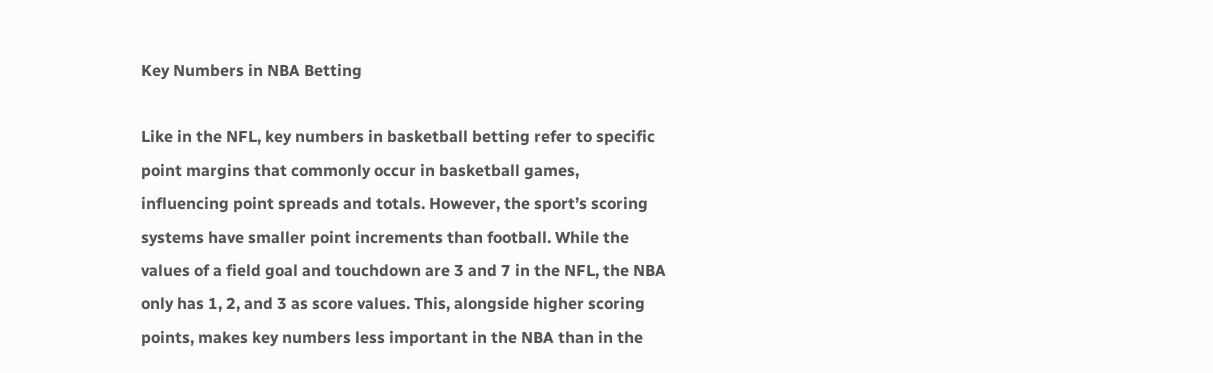Key Numbers in NBA Betting

Like in the NFL, key numbers in basketball betting refer to specific point margins that commonly occur in basketball games, influencing point spreads and totals. However, the sport’s scoring systems have smaller point increments than football. While the values of a field goal and touchdown are 3 and 7 in the NFL, the NBA only has 1, 2, and 3 as score values. This, alongside higher scoring points, makes key numbers less important in the NBA than in the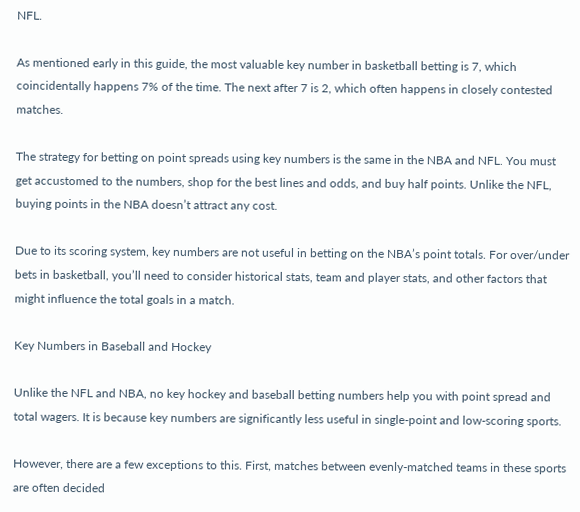NFL.

As mentioned early in this guide, the most valuable key number in basketball betting is 7, which coincidentally happens 7% of the time. The next after 7 is 2, which often happens in closely contested matches.

The strategy for betting on point spreads using key numbers is the same in the NBA and NFL. You must get accustomed to the numbers, shop for the best lines and odds, and buy half points. Unlike the NFL, buying points in the NBA doesn’t attract any cost.

Due to its scoring system, key numbers are not useful in betting on the NBA’s point totals. For over/under bets in basketball, you’ll need to consider historical stats, team and player stats, and other factors that might influence the total goals in a match.

Key Numbers in Baseball and Hockey

Unlike the NFL and NBA, no key hockey and baseball betting numbers help you with point spread and total wagers. It is because key numbers are significantly less useful in single-point and low-scoring sports.

However, there are a few exceptions to this. First, matches between evenly-matched teams in these sports are often decided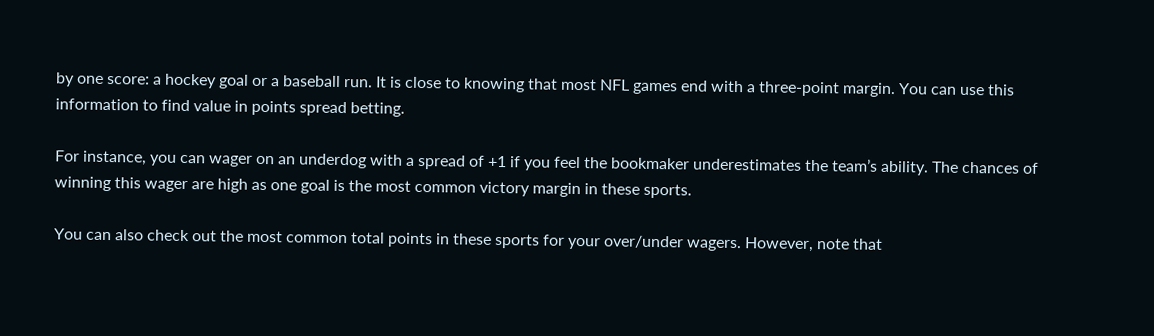by one score: a hockey goal or a baseball run. It is close to knowing that most NFL games end with a three-point margin. You can use this information to find value in points spread betting.

For instance, you can wager on an underdog with a spread of +1 if you feel the bookmaker underestimates the team’s ability. The chances of winning this wager are high as one goal is the most common victory margin in these sports.

You can also check out the most common total points in these sports for your over/under wagers. However, note that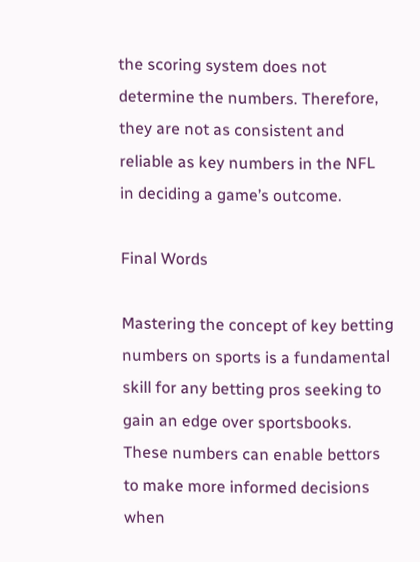the scoring system does not determine the numbers. Therefore, they are not as consistent and reliable as key numbers in the NFL in deciding a game’s outcome.

Final Words

Mastering the concept of key betting numbers on sports is a fundamental skill for any betting pros seeking to gain an edge over sportsbooks. These numbers can enable bettors to make more informed decisions when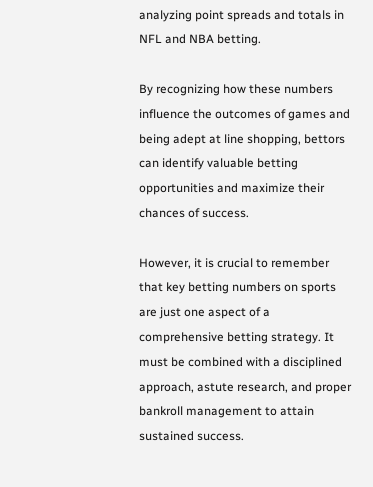analyzing point spreads and totals in NFL and NBA betting.

By recognizing how these numbers influence the outcomes of games and being adept at line shopping, bettors can identify valuable betting opportunities and maximize their chances of success.

However, it is crucial to remember that key betting numbers on sports are just one aspect of a comprehensive betting strategy. It must be combined with a disciplined approach, astute research, and proper bankroll management to attain sustained success.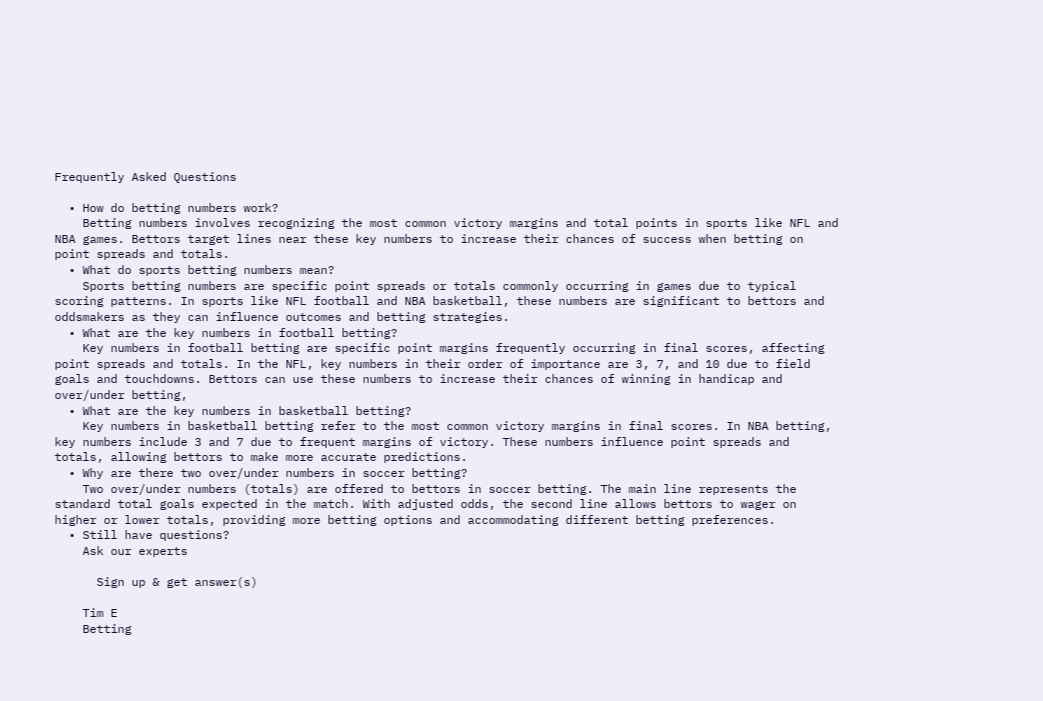Frequently Asked Questions

  • How do betting numbers work?
    Betting numbers involves recognizing the most common victory margins and total points in sports like NFL and NBA games. Bettors target lines near these key numbers to increase their chances of success when betting on point spreads and totals.
  • What do sports betting numbers mean?
    Sports betting numbers are specific point spreads or totals commonly occurring in games due to typical scoring patterns. In sports like NFL football and NBA basketball, these numbers are significant to bettors and oddsmakers as they can influence outcomes and betting strategies.
  • What are the key numbers in football betting?
    Key numbers in football betting are specific point margins frequently occurring in final scores, affecting point spreads and totals. In the NFL, key numbers in their order of importance are 3, 7, and 10 due to field goals and touchdowns. Bettors can use these numbers to increase their chances of winning in handicap and over/under betting,
  • What are the key numbers in basketball betting?
    Key numbers in basketball betting refer to the most common victory margins in final scores. In NBA betting, key numbers include 3 and 7 due to frequent margins of victory. These numbers influence point spreads and totals, allowing bettors to make more accurate predictions.
  • Why are there two over/under numbers in soccer betting?
    Two over/under numbers (totals) are offered to bettors in soccer betting. The main line represents the standard total goals expected in the match. With adjusted odds, the second line allows bettors to wager on higher or lower totals, providing more betting options and accommodating different betting preferences.
  • Still have questions?
    Ask our experts

      Sign up & get answer(s)

    Tim E
    Betting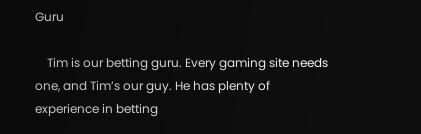Guru

    Tim is our betting guru. Every gaming site needs one, and Tim’s our guy. He has plenty of experience in betting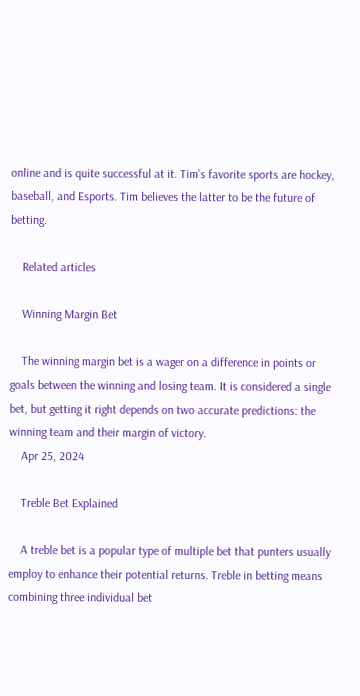online and is quite successful at it. Tim’s favorite sports are hockey, baseball, and Esports. Tim believes the latter to be the future of betting.

    Related articles

    Winning Margin Bet

    The winning margin bet is a wager on a difference in points or goals between the winning and losing team. It is considered a single bet, but getting it right depends on two accurate predictions: the winning team and their margin of victory.
    Apr 25, 2024

    Treble Bet Explained

    A treble bet is a popular type of multiple bet that punters usually employ to enhance their potential returns. Treble in betting means combining three individual bet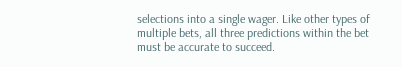selections into a single wager. Like other types of multiple bets, all three predictions within the bet must be accurate to succeed.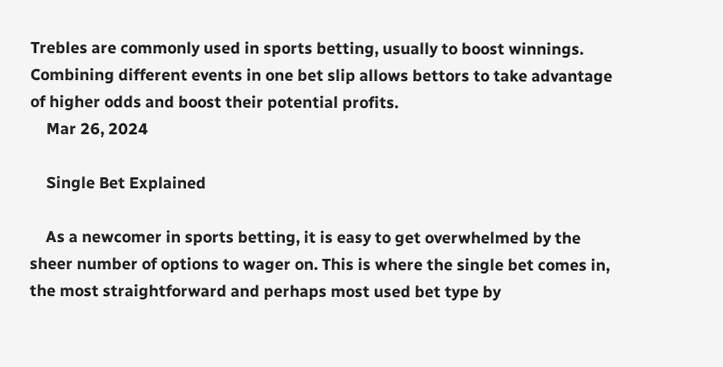Trebles are commonly used in sports betting, usually to boost winnings. Combining different events in one bet slip allows bettors to take advantage of higher odds and boost their potential profits.
    Mar 26, 2024

    Single Bet Explained

    As a newcomer in sports betting, it is easy to get overwhelmed by the sheer number of options to wager on. This is where the single bet comes in, the most straightforward and perhaps most used bet type by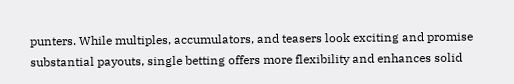punters. While multiples, accumulators, and teasers look exciting and promise substantial payouts, single betting offers more flexibility and enhances solid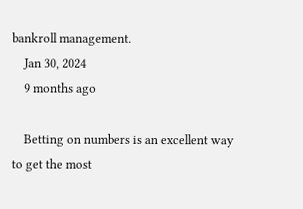bankroll management.
    Jan 30, 2024
    9 months ago

    Betting on numbers is an excellent way to get the most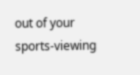out of your sports-viewing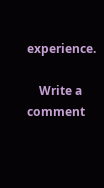experience.

    Write a comment